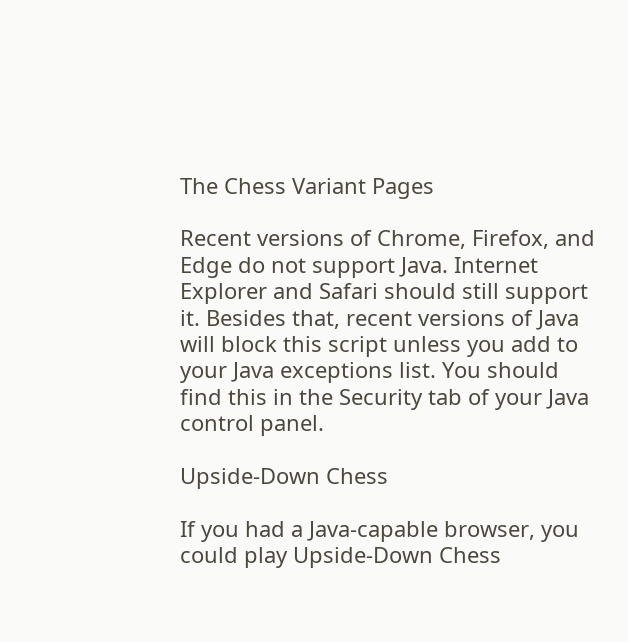The Chess Variant Pages

Recent versions of Chrome, Firefox, and Edge do not support Java. Internet Explorer and Safari should still support it. Besides that, recent versions of Java will block this script unless you add to your Java exceptions list. You should find this in the Security tab of your Java control panel.

Upside-Down Chess

If you had a Java-capable browser, you could play Upside-Down Chess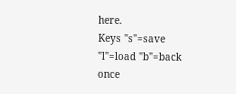here.
Keys "s"=save "l"=load "b"=back once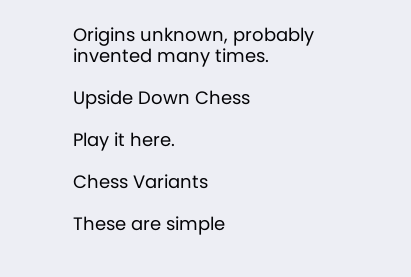Origins unknown, probably invented many times.

Upside Down Chess

Play it here.

Chess Variants

These are simple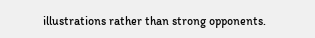illustrations rather than strong opponents.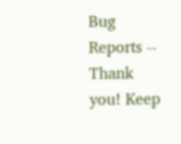Bug Reports -- Thank you! Keep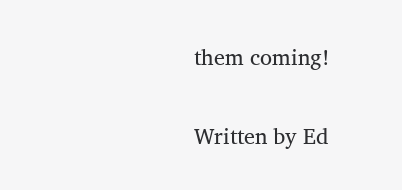them coming!

Written by Ed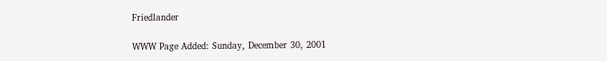Friedlander

WWW Page Added: Sunday, December 30, 2001